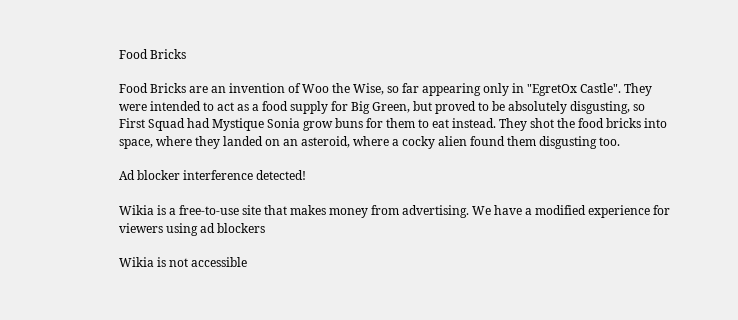Food Bricks

Food Bricks are an invention of Woo the Wise, so far appearing only in "EgretOx Castle". They were intended to act as a food supply for Big Green, but proved to be absolutely disgusting, so First Squad had Mystique Sonia grow buns for them to eat instead. They shot the food bricks into space, where they landed on an asteroid, where a cocky alien found them disgusting too.

Ad blocker interference detected!

Wikia is a free-to-use site that makes money from advertising. We have a modified experience for viewers using ad blockers

Wikia is not accessible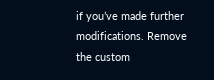if you’ve made further modifications. Remove the custom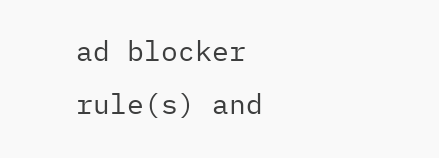ad blocker rule(s) and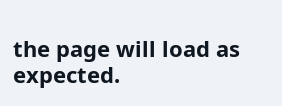the page will load as expected.